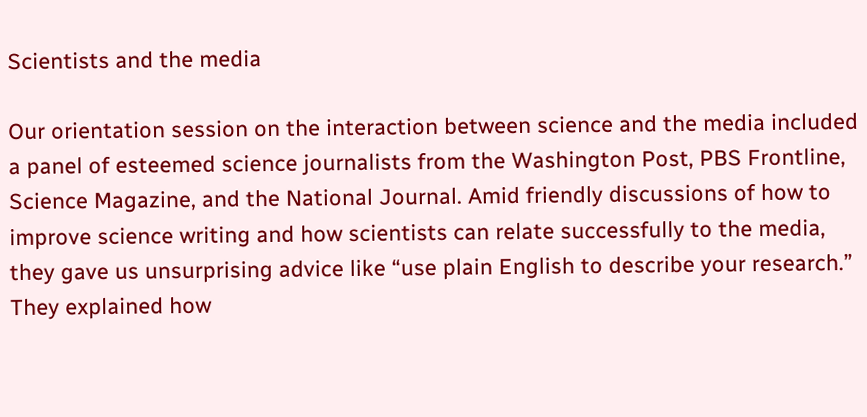Scientists and the media

Our orientation session on the interaction between science and the media included a panel of esteemed science journalists from the Washington Post, PBS Frontline, Science Magazine, and the National Journal. Amid friendly discussions of how to improve science writing and how scientists can relate successfully to the media, they gave us unsurprising advice like “use plain English to describe your research.” They explained how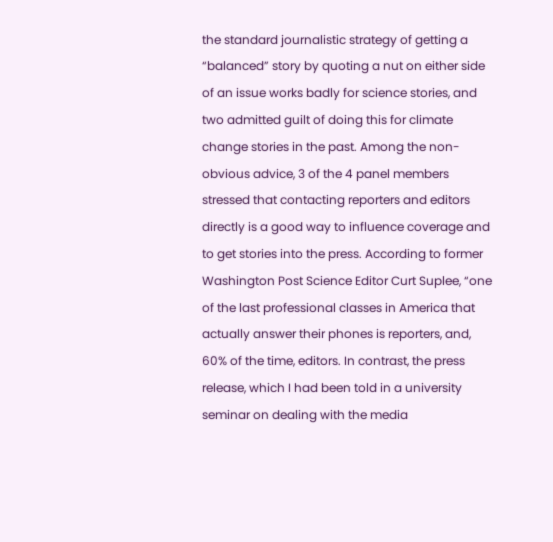the standard journalistic strategy of getting a “balanced” story by quoting a nut on either side of an issue works badly for science stories, and two admitted guilt of doing this for climate change stories in the past. Among the non-obvious advice, 3 of the 4 panel members stressed that contacting reporters and editors directly is a good way to influence coverage and to get stories into the press. According to former Washington Post Science Editor Curt Suplee, “one of the last professional classes in America that actually answer their phones is reporters, and, 60% of the time, editors. In contrast, the press release, which I had been told in a university seminar on dealing with the media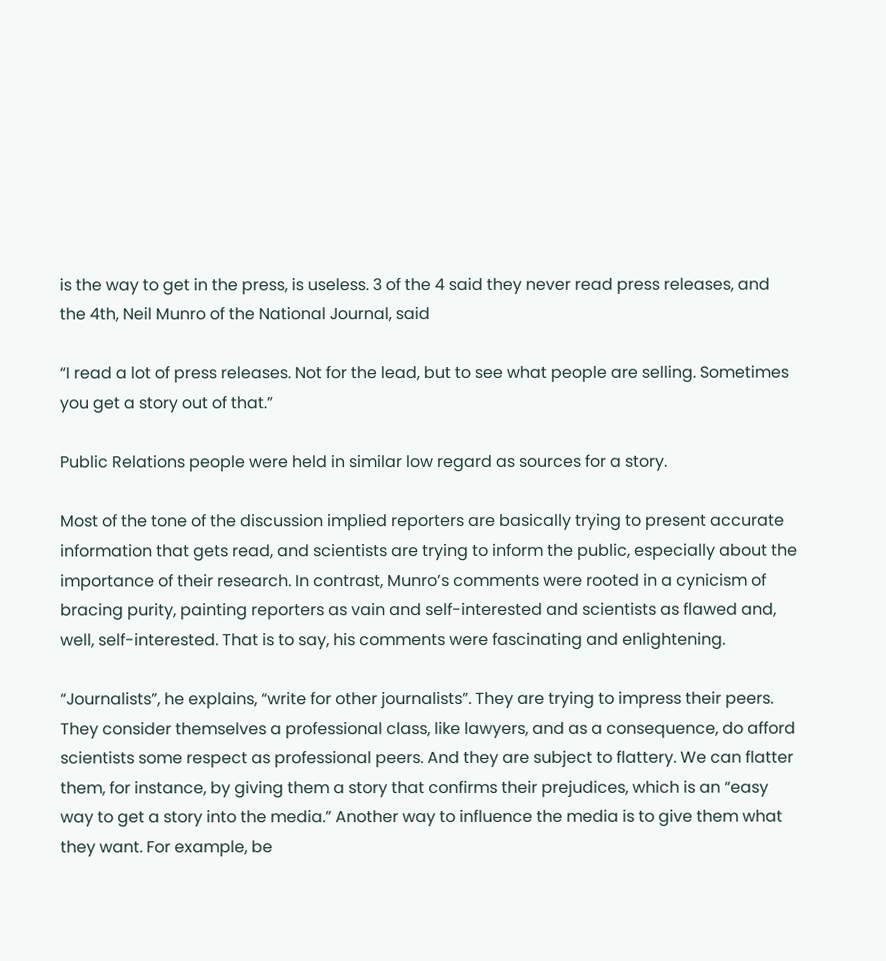is the way to get in the press, is useless. 3 of the 4 said they never read press releases, and the 4th, Neil Munro of the National Journal, said

“I read a lot of press releases. Not for the lead, but to see what people are selling. Sometimes you get a story out of that.”

Public Relations people were held in similar low regard as sources for a story.

Most of the tone of the discussion implied reporters are basically trying to present accurate information that gets read, and scientists are trying to inform the public, especially about the importance of their research. In contrast, Munro’s comments were rooted in a cynicism of bracing purity, painting reporters as vain and self-interested and scientists as flawed and, well, self-interested. That is to say, his comments were fascinating and enlightening.

“Journalists”, he explains, “write for other journalists”. They are trying to impress their peers. They consider themselves a professional class, like lawyers, and as a consequence, do afford scientists some respect as professional peers. And they are subject to flattery. We can flatter them, for instance, by giving them a story that confirms their prejudices, which is an “easy way to get a story into the media.” Another way to influence the media is to give them what they want. For example, be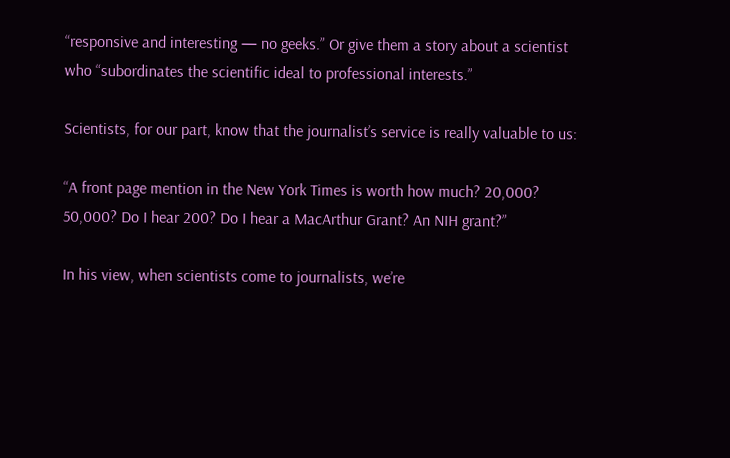“responsive and interesting — no geeks.” Or give them a story about a scientist who “subordinates the scientific ideal to professional interests.”

Scientists, for our part, know that the journalist’s service is really valuable to us:

“A front page mention in the New York Times is worth how much? 20,000? 50,000? Do I hear 200? Do I hear a MacArthur Grant? An NIH grant?”

In his view, when scientists come to journalists, we’re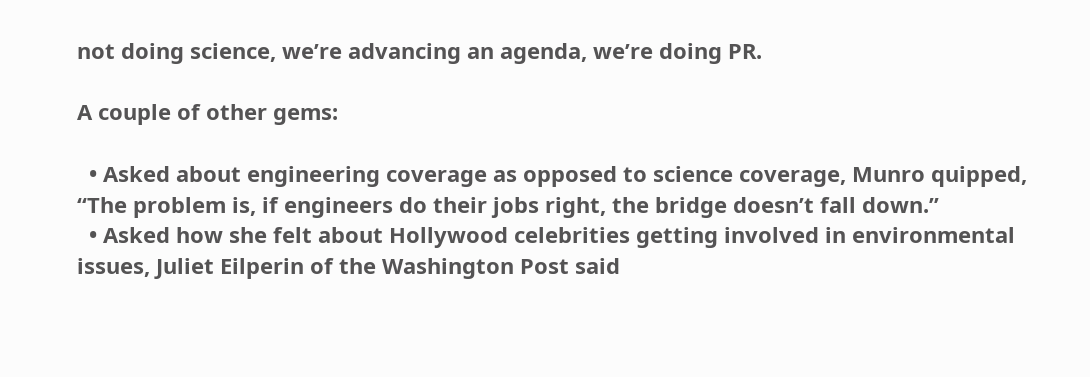not doing science, we’re advancing an agenda, we’re doing PR.

A couple of other gems:

  • Asked about engineering coverage as opposed to science coverage, Munro quipped, “The problem is, if engineers do their jobs right, the bridge doesn’t fall down.”
  • Asked how she felt about Hollywood celebrities getting involved in environmental issues, Juliet Eilperin of the Washington Post said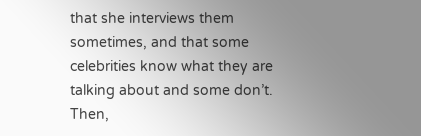that she interviews them sometimes, and that some celebrities know what they are talking about and some don’t. Then,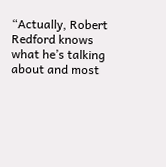“Actually, Robert Redford knows what he’s talking about and most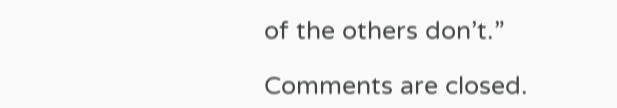of the others don’t.”

Comments are closed.